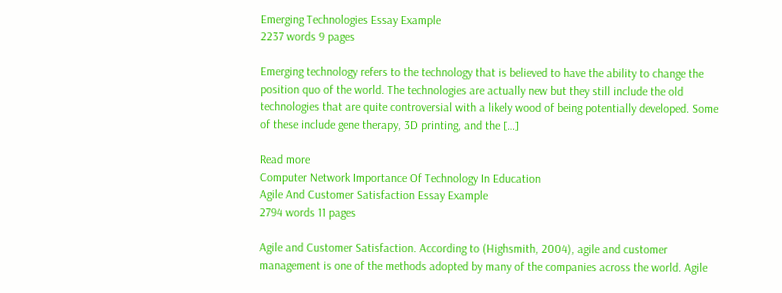Emerging Technologies Essay Example
2237 words 9 pages

Emerging technology refers to the technology that is believed to have the ability to change the position quo of the world. The technologies are actually new but they still include the old technologies that are quite controversial with a likely wood of being potentially developed. Some of these include gene therapy, 3D printing, and the […]

Read more
Computer Network Importance Of Technology In Education
Agile And Customer Satisfaction Essay Example
2794 words 11 pages

Agile and Customer Satisfaction. According to (Highsmith, 2004), agile and customer management is one of the methods adopted by many of the companies across the world. Agile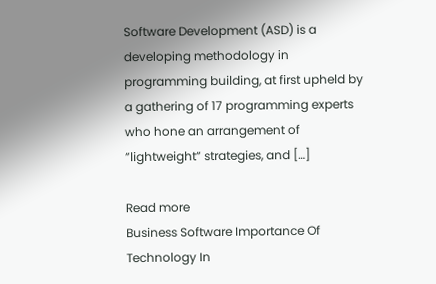Software Development (ASD) is a developing methodology in programming building, at first upheld by a gathering of 17 programming experts who hone an arrangement of ”lightweight” strategies, and […]

Read more
Business Software Importance Of Technology In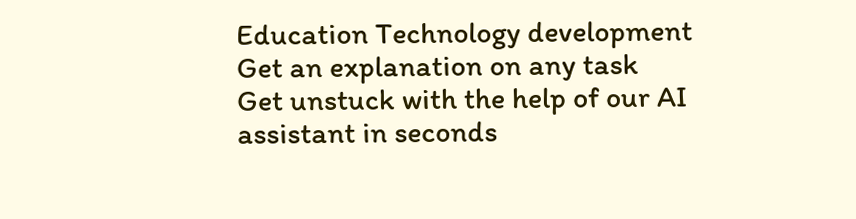Education Technology development
Get an explanation on any task
Get unstuck with the help of our AI assistant in seconds